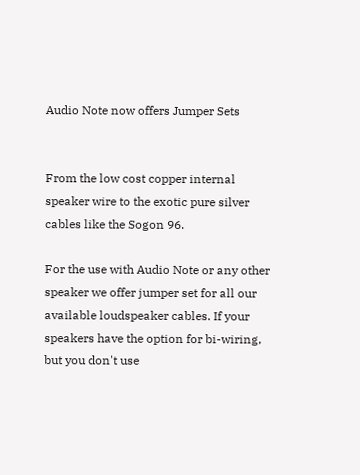Audio Note now offers Jumper Sets


From the low cost copper internal speaker wire to the exotic pure silver cables like the Sogon 96.

For the use with Audio Note or any other speaker we offer jumper set for all our available loudspeaker cables. If your speakers have the option for bi-wiring, but you don't use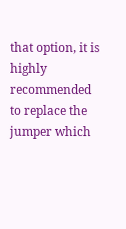that option, it is highly recommended to replace the jumper which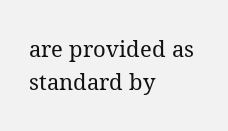are provided as standard by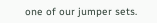one of our jumper sets.